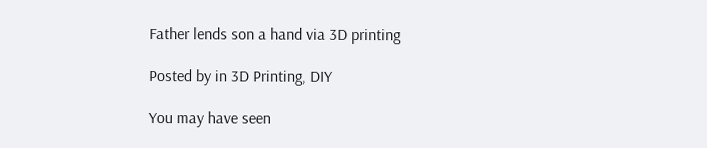Father lends son a hand via 3D printing

Posted by in 3D Printing, DIY

You may have seen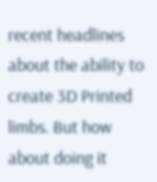recent headlines about the ability to create 3D Printed limbs. But how about doing it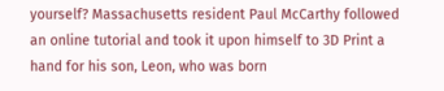yourself? Massachusetts resident Paul McCarthy followed an online tutorial and took it upon himself to 3D Print a hand for his son, Leon, who was born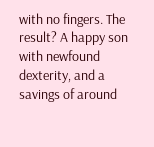with no fingers. The result? A happy son with newfound dexterity, and a savings of around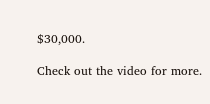$30,000.

Check out the video for more.